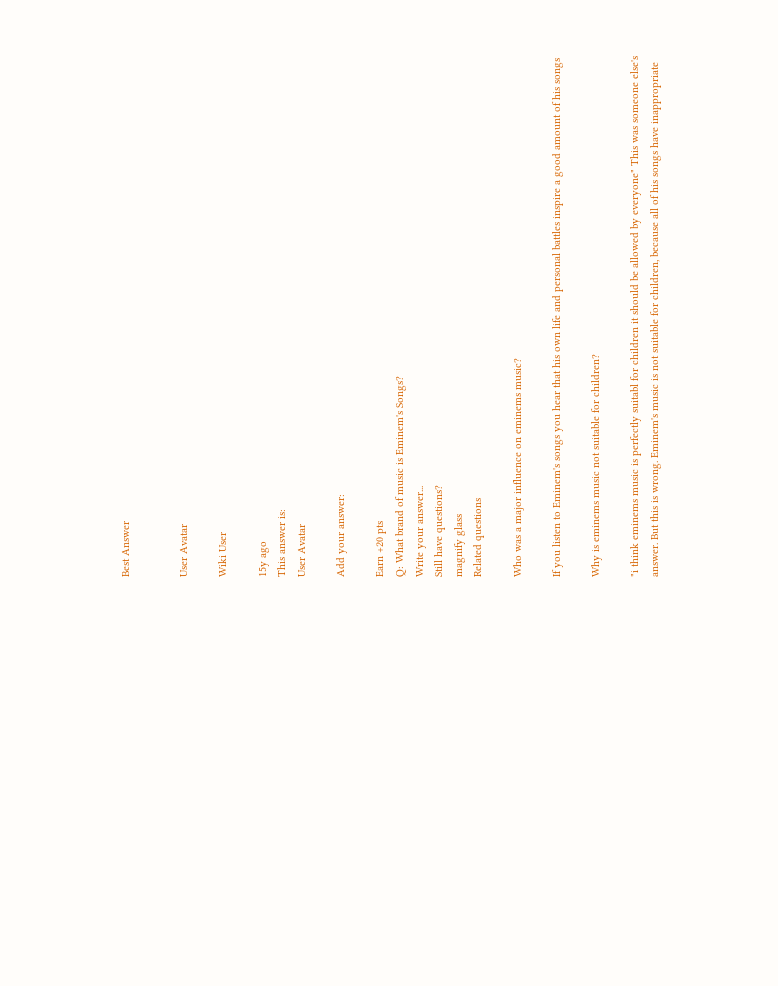Best Answer


User Avatar

Wiki User

15y ago
This answer is:
User Avatar

Add your answer:

Earn +20 pts
Q: What brand of music is Eminem's Songs?
Write your answer...
Still have questions?
magnify glass
Related questions

Who was a major influence on eminems music?

If you listen to Eminem's songs you hear that his own life and personal battles inspire a good amount of his songs

Why is eminems music not suitable for children?

"i think eminems music is perfectly suitabl for children it should be allowed by everyone" This was someone else's answer. But this is wrong. Eminem's music is not suitable for children, because all of his songs have inappropriate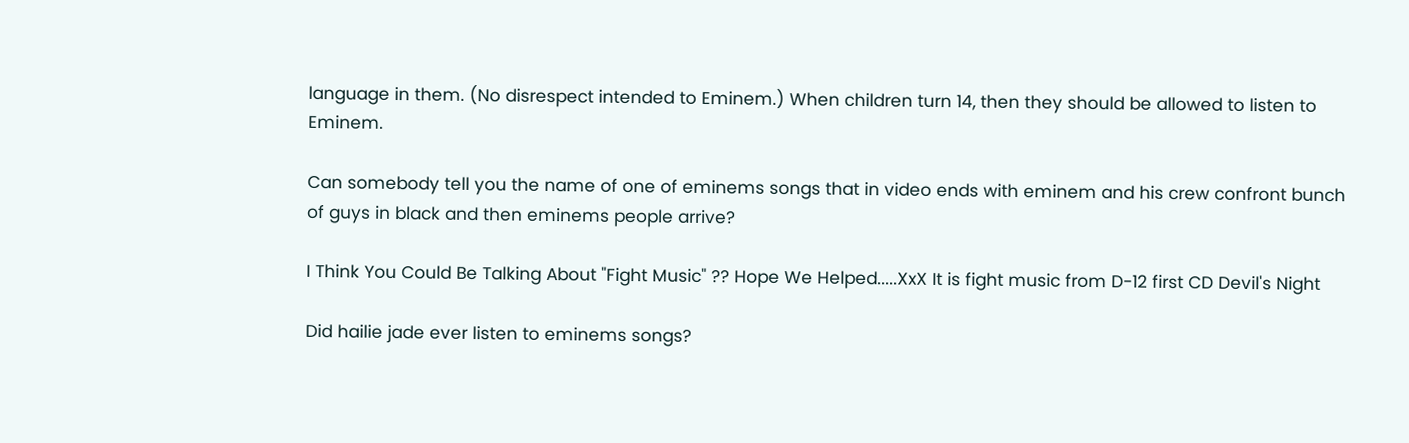language in them. (No disrespect intended to Eminem.) When children turn 14, then they should be allowed to listen to Eminem.

Can somebody tell you the name of one of eminems songs that in video ends with eminem and his crew confront bunch of guys in black and then eminems people arrive?

I Think You Could Be Talking About "Fight Music" ?? Hope We Helped.....XxX It is fight music from D-12 first CD Devil's Night

Did hailie jade ever listen to eminems songs?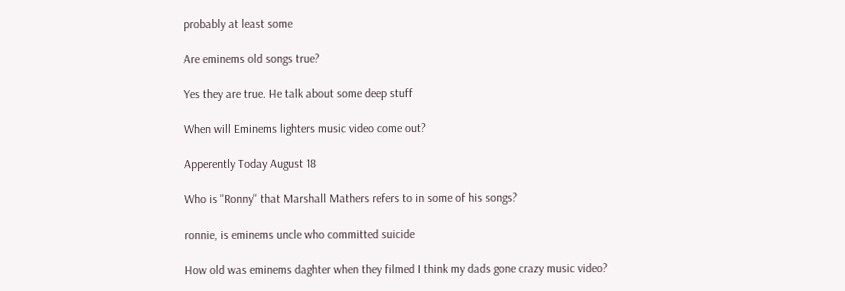probably at least some

Are eminems old songs true?

Yes they are true. He talk about some deep stuff

When will Eminems lighters music video come out?

Apperently Today August 18

Who is ''Ronny'' that Marshall Mathers refers to in some of his songs?

ronnie, is eminems uncle who committed suicide

How old was eminems daghter when they filmed I think my dads gone crazy music video?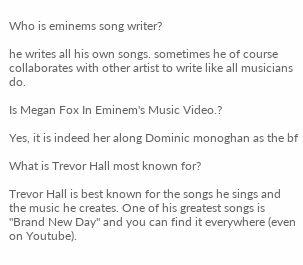Who is eminems song writer?

he writes all his own songs. sometimes he of course collaborates with other artist to write like all musicians do.

Is Megan Fox In Eminem's Music Video.?

Yes, it is indeed her along Dominic monoghan as the bf

What is Trevor Hall most known for?

Trevor Hall is best known for the songs he sings and the music he creates. One of his greatest songs is "Brand New Day" and you can find it everywhere (even on Youtube).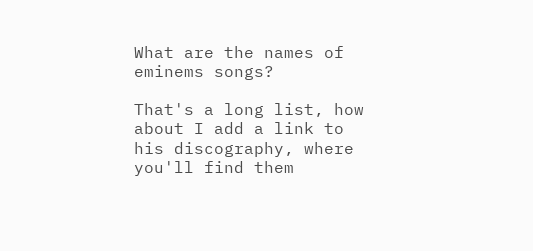What are the names of eminems songs?

That's a long list, how about I add a link to his discography, where you'll find them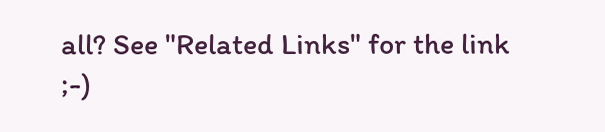all? See "Related Links" for the link ;-)